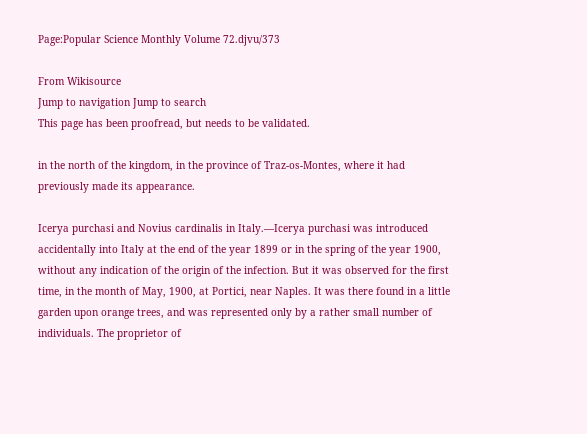Page:Popular Science Monthly Volume 72.djvu/373

From Wikisource
Jump to navigation Jump to search
This page has been proofread, but needs to be validated.

in the north of the kingdom, in the province of Traz-os-Montes, where it had previously made its appearance.

Icerya purchasi and Novius cardinalis in Italy.—Icerya purchasi was introduced accidentally into Italy at the end of the year 1899 or in the spring of the year 1900, without any indication of the origin of the infection. But it was observed for the first time, in the month of May, 1900, at Portici, near Naples. It was there found in a little garden upon orange trees, and was represented only by a rather small number of individuals. The proprietor of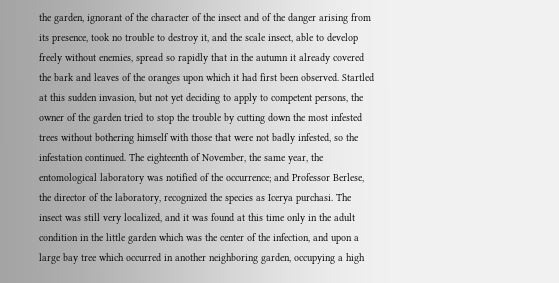the garden, ignorant of the character of the insect and of the danger arising from its presence, took no trouble to destroy it, and the scale insect, able to develop freely without enemies, spread so rapidly that in the autumn it already covered the bark and leaves of the oranges upon which it had first been observed. Startled at this sudden invasion, but not yet deciding to apply to competent persons, the owner of the garden tried to stop the trouble by cutting down the most infested trees without bothering himself with those that were not badly infested, so the infestation continued. The eighteenth of November, the same year, the entomological laboratory was notified of the occurrence; and Professor Berlese, the director of the laboratory, recognized the species as Icerya purchasi. The insect was still very localized, and it was found at this time only in the adult condition in the little garden which was the center of the infection, and upon a large bay tree which occurred in another neighboring garden, occupying a high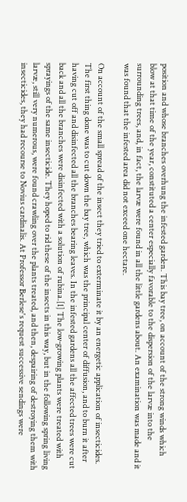position and whose branches overhung the infested garden. This bay tree, on account of the strong winds which blow at that time of the year, constituted a center especially favorable to the dispersion of the larvæ into the surrounding trees, and, in fact, the larvæ were found in all the little gardens about. An examination was made and it was found that the infested area did not exceed one hectare.

On account of the small spread of the insect they tried to exterminate it by an energetic application of insecticides. The first thing done was to cut down the bay tree, which was the principal center of diffusion, and to burn it after having cut off and disinfected all the branches bearing leaves. In the infested gardens all the affected trees were cut back and all the branches were disinfected with a solution of rubina.[1] The low-growing plants were treated with sprayings of the same insecticide. They hoped to rid these of the insects in this way, but in the following spring living larvæ, still very numerous, were found crawling over the plants treated, and then, despairing of destroying them with insecticides, they had recourse to Novius cardinalis. At Professor Berlese's request successive sendings were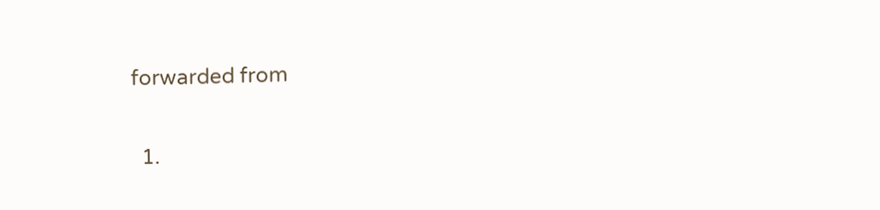forwarded from

  1.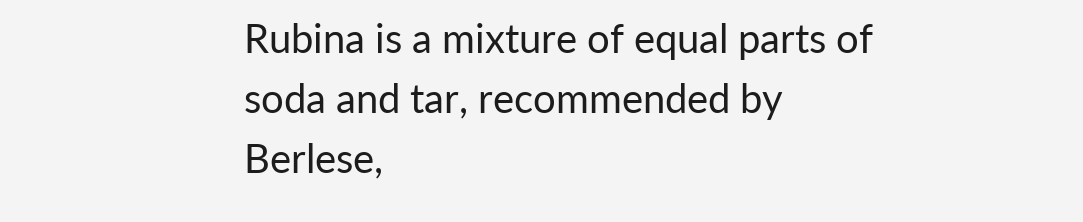Rubina is a mixture of equal parts of soda and tar, recommended by Berlese,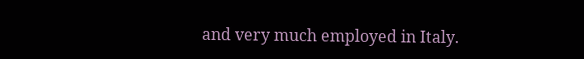and very much employed in Italy.